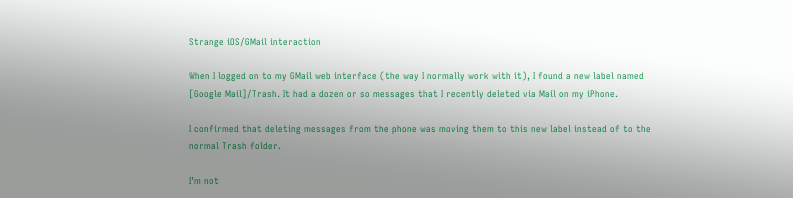Strange iOS/GMail interaction

When I logged on to my GMail web interface (the way I normally work with it), I found a new label named [Google Mail]/Trash. It had a dozen or so messages that I recently deleted via Mail on my iPhone.

I confirmed that deleting messages from the phone was moving them to this new label instead of to the normal Trash folder.

I’m not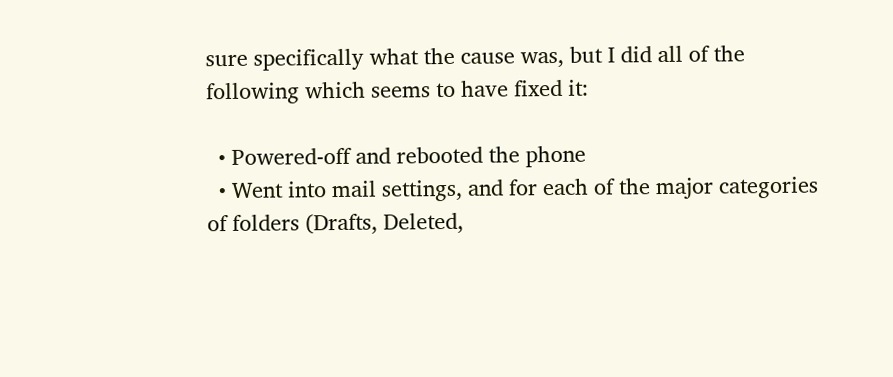sure specifically what the cause was, but I did all of the following which seems to have fixed it:

  • Powered-off and rebooted the phone
  • Went into mail settings, and for each of the major categories of folders (Drafts, Deleted,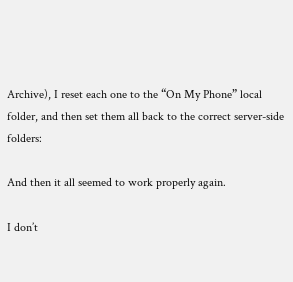Archive), I reset each one to the “On My Phone” local folder, and then set them all back to the correct server-side folders:

And then it all seemed to work properly again.

I don’t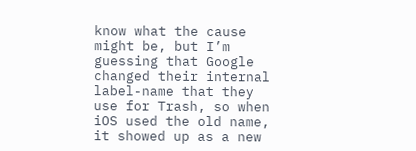know what the cause might be, but I’m guessing that Google changed their internal label-name that they use for Trash, so when iOS used the old name, it showed up as a new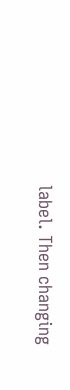label. Then changing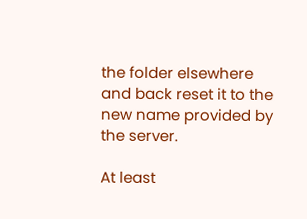the folder elsewhere and back reset it to the new name provided by the server.

At least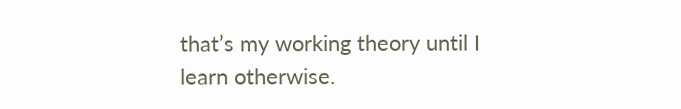that’s my working theory until I learn otherwise.